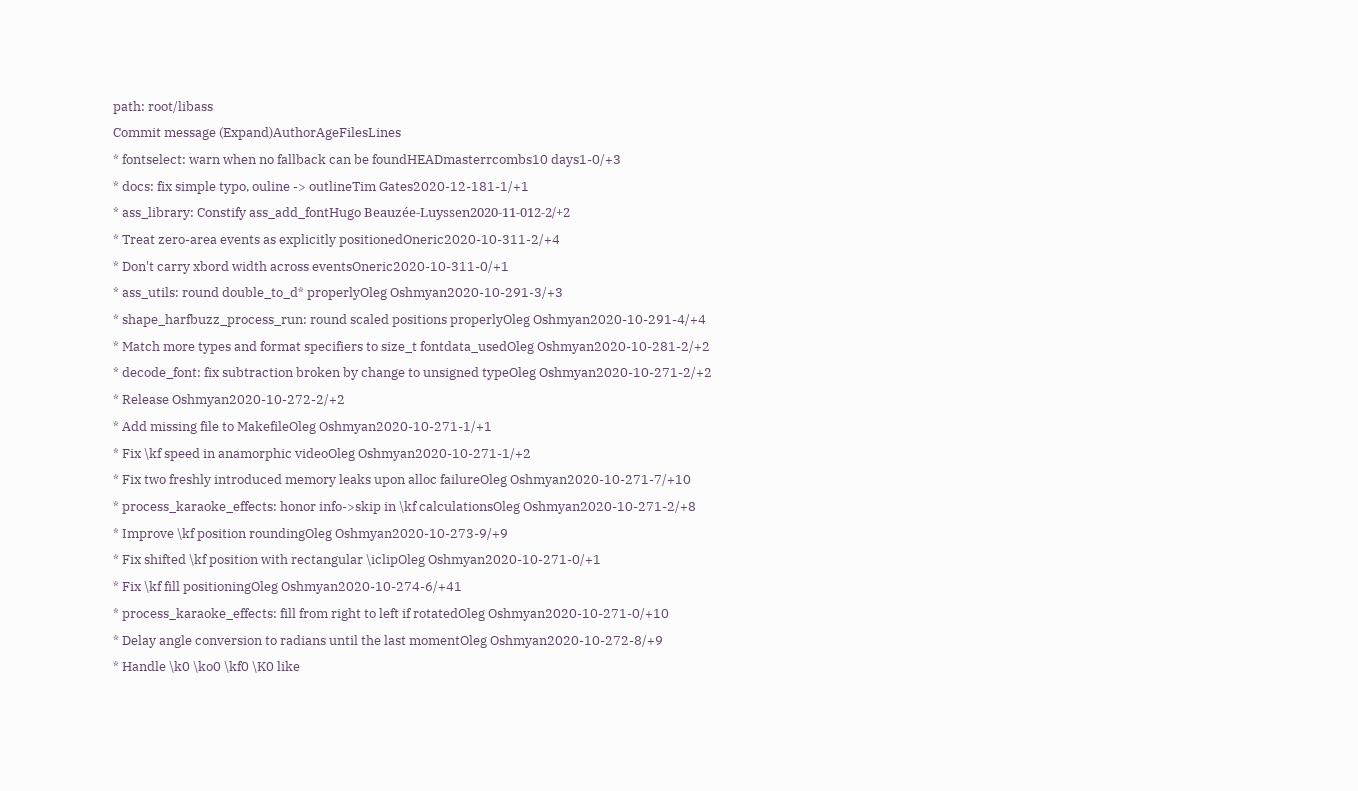path: root/libass
Commit message (Expand)AuthorAgeFilesLines
* fontselect: warn when no fallback can be foundHEADmasterrcombs10 days1-0/+3
* docs: fix simple typo, ouline -> outlineTim Gates2020-12-181-1/+1
* ass_library: Constify ass_add_fontHugo Beauzée-Luyssen2020-11-012-2/+2
* Treat zero-area events as explicitly positionedOneric2020-10-311-2/+4
* Don't carry xbord width across eventsOneric2020-10-311-0/+1
* ass_utils: round double_to_d* properlyOleg Oshmyan2020-10-291-3/+3
* shape_harfbuzz_process_run: round scaled positions properlyOleg Oshmyan2020-10-291-4/+4
* Match more types and format specifiers to size_t fontdata_usedOleg Oshmyan2020-10-281-2/+2
* decode_font: fix subtraction broken by change to unsigned typeOleg Oshmyan2020-10-271-2/+2
* Release Oshmyan2020-10-272-2/+2
* Add missing file to MakefileOleg Oshmyan2020-10-271-1/+1
* Fix \kf speed in anamorphic videoOleg Oshmyan2020-10-271-1/+2
* Fix two freshly introduced memory leaks upon alloc failureOleg Oshmyan2020-10-271-7/+10
* process_karaoke_effects: honor info->skip in \kf calculationsOleg Oshmyan2020-10-271-2/+8
* Improve \kf position roundingOleg Oshmyan2020-10-273-9/+9
* Fix shifted \kf position with rectangular \iclipOleg Oshmyan2020-10-271-0/+1
* Fix \kf fill positioningOleg Oshmyan2020-10-274-6/+41
* process_karaoke_effects: fill from right to left if rotatedOleg Oshmyan2020-10-271-0/+10
* Delay angle conversion to radians until the last momentOleg Oshmyan2020-10-272-8/+9
* Handle \k0 \ko0 \kf0 \K0 like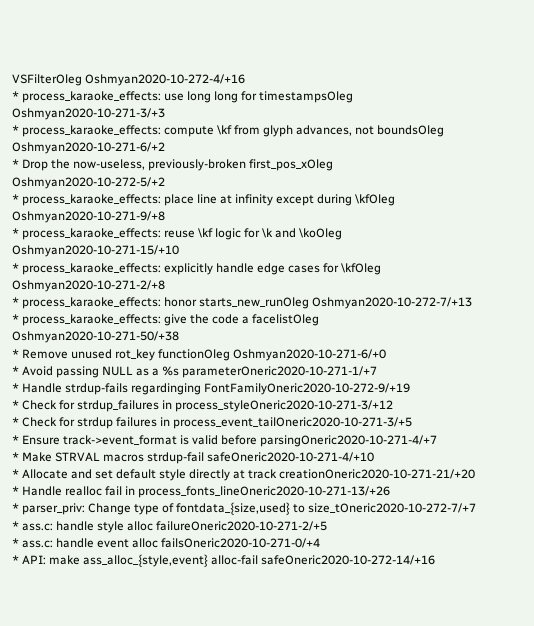VSFilterOleg Oshmyan2020-10-272-4/+16
* process_karaoke_effects: use long long for timestampsOleg Oshmyan2020-10-271-3/+3
* process_karaoke_effects: compute \kf from glyph advances, not boundsOleg Oshmyan2020-10-271-6/+2
* Drop the now-useless, previously-broken first_pos_xOleg Oshmyan2020-10-272-5/+2
* process_karaoke_effects: place line at infinity except during \kfOleg Oshmyan2020-10-271-9/+8
* process_karaoke_effects: reuse \kf logic for \k and \koOleg Oshmyan2020-10-271-15/+10
* process_karaoke_effects: explicitly handle edge cases for \kfOleg Oshmyan2020-10-271-2/+8
* process_karaoke_effects: honor starts_new_runOleg Oshmyan2020-10-272-7/+13
* process_karaoke_effects: give the code a facelistOleg Oshmyan2020-10-271-50/+38
* Remove unused rot_key functionOleg Oshmyan2020-10-271-6/+0
* Avoid passing NULL as a %s parameterOneric2020-10-271-1/+7
* Handle strdup-fails regardinging FontFamilyOneric2020-10-272-9/+19
* Check for strdup_failures in process_styleOneric2020-10-271-3/+12
* Check for strdup failures in process_event_tailOneric2020-10-271-3/+5
* Ensure track->event_format is valid before parsingOneric2020-10-271-4/+7
* Make STRVAL macros strdup-fail safeOneric2020-10-271-4/+10
* Allocate and set default style directly at track creationOneric2020-10-271-21/+20
* Handle realloc fail in process_fonts_lineOneric2020-10-271-13/+26
* parser_priv: Change type of fontdata_{size,used} to size_tOneric2020-10-272-7/+7
* ass.c: handle style alloc failureOneric2020-10-271-2/+5
* ass.c: handle event alloc failsOneric2020-10-271-0/+4
* API: make ass_alloc_{style,event} alloc-fail safeOneric2020-10-272-14/+16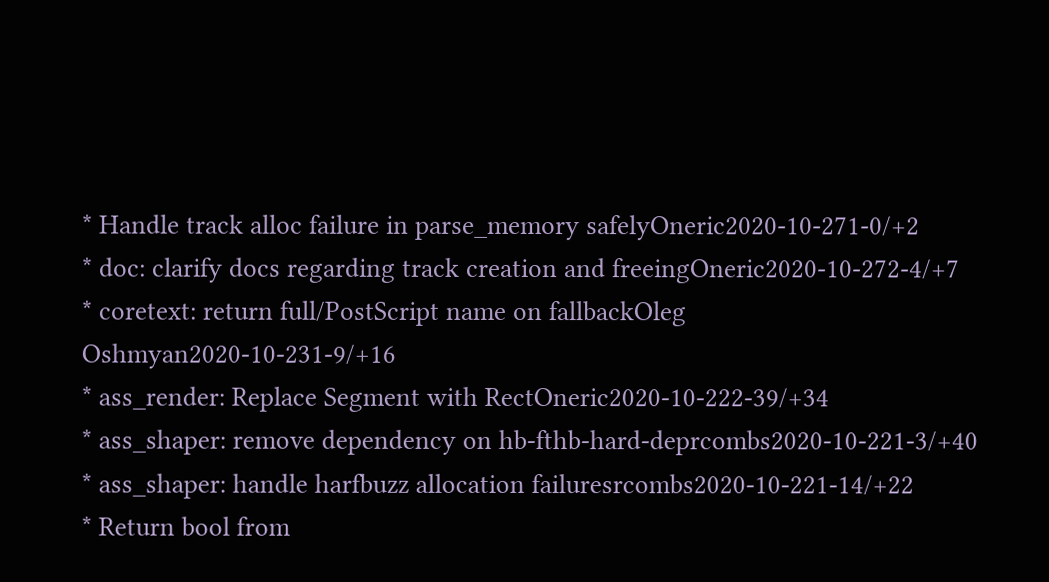* Handle track alloc failure in parse_memory safelyOneric2020-10-271-0/+2
* doc: clarify docs regarding track creation and freeingOneric2020-10-272-4/+7
* coretext: return full/PostScript name on fallbackOleg Oshmyan2020-10-231-9/+16
* ass_render: Replace Segment with RectOneric2020-10-222-39/+34
* ass_shaper: remove dependency on hb-fthb-hard-deprcombs2020-10-221-3/+40
* ass_shaper: handle harfbuzz allocation failuresrcombs2020-10-221-14/+22
* Return bool from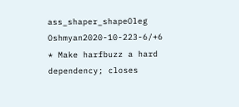ass_shaper_shapeOleg Oshmyan2020-10-223-6/+6
* Make harfbuzz a hard dependency; closes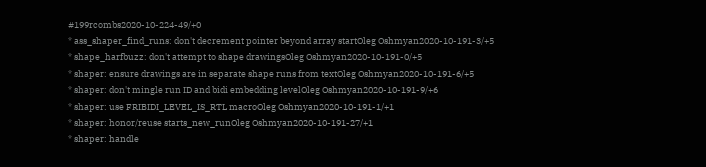#199rcombs2020-10-224-49/+0
* ass_shaper_find_runs: don't decrement pointer beyond array startOleg Oshmyan2020-10-191-3/+5
* shape_harfbuzz: don't attempt to shape drawingsOleg Oshmyan2020-10-191-0/+5
* shaper: ensure drawings are in separate shape runs from textOleg Oshmyan2020-10-191-6/+5
* shaper: don't mingle run ID and bidi embedding levelOleg Oshmyan2020-10-191-9/+6
* shaper: use FRIBIDI_LEVEL_IS_RTL macroOleg Oshmyan2020-10-191-1/+1
* shaper: honor/reuse starts_new_runOleg Oshmyan2020-10-191-27/+1
* shaper: handle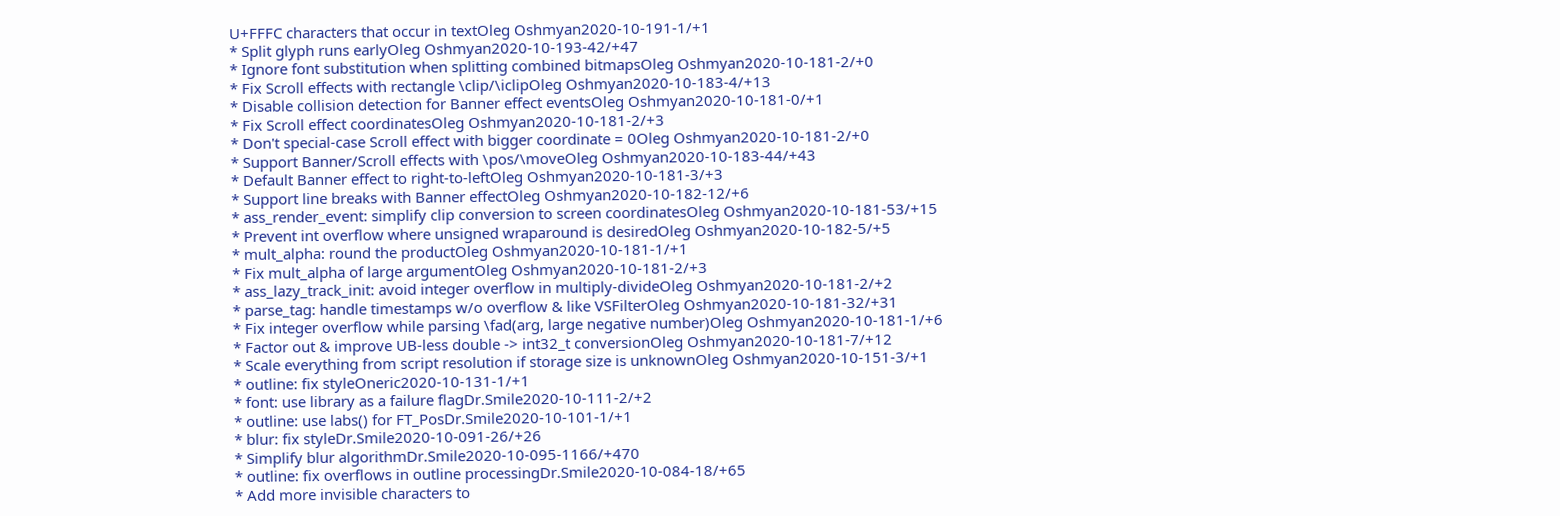U+FFFC characters that occur in textOleg Oshmyan2020-10-191-1/+1
* Split glyph runs earlyOleg Oshmyan2020-10-193-42/+47
* Ignore font substitution when splitting combined bitmapsOleg Oshmyan2020-10-181-2/+0
* Fix Scroll effects with rectangle \clip/\iclipOleg Oshmyan2020-10-183-4/+13
* Disable collision detection for Banner effect eventsOleg Oshmyan2020-10-181-0/+1
* Fix Scroll effect coordinatesOleg Oshmyan2020-10-181-2/+3
* Don't special-case Scroll effect with bigger coordinate = 0Oleg Oshmyan2020-10-181-2/+0
* Support Banner/Scroll effects with \pos/\moveOleg Oshmyan2020-10-183-44/+43
* Default Banner effect to right-to-leftOleg Oshmyan2020-10-181-3/+3
* Support line breaks with Banner effectOleg Oshmyan2020-10-182-12/+6
* ass_render_event: simplify clip conversion to screen coordinatesOleg Oshmyan2020-10-181-53/+15
* Prevent int overflow where unsigned wraparound is desiredOleg Oshmyan2020-10-182-5/+5
* mult_alpha: round the productOleg Oshmyan2020-10-181-1/+1
* Fix mult_alpha of large argumentOleg Oshmyan2020-10-181-2/+3
* ass_lazy_track_init: avoid integer overflow in multiply-divideOleg Oshmyan2020-10-181-2/+2
* parse_tag: handle timestamps w/o overflow & like VSFilterOleg Oshmyan2020-10-181-32/+31
* Fix integer overflow while parsing \fad(arg, large negative number)Oleg Oshmyan2020-10-181-1/+6
* Factor out & improve UB-less double -> int32_t conversionOleg Oshmyan2020-10-181-7/+12
* Scale everything from script resolution if storage size is unknownOleg Oshmyan2020-10-151-3/+1
* outline: fix styleOneric2020-10-131-1/+1
* font: use library as a failure flagDr.Smile2020-10-111-2/+2
* outline: use labs() for FT_PosDr.Smile2020-10-101-1/+1
* blur: fix styleDr.Smile2020-10-091-26/+26
* Simplify blur algorithmDr.Smile2020-10-095-1166/+470
* outline: fix overflows in outline processingDr.Smile2020-10-084-18/+65
* Add more invisible characters to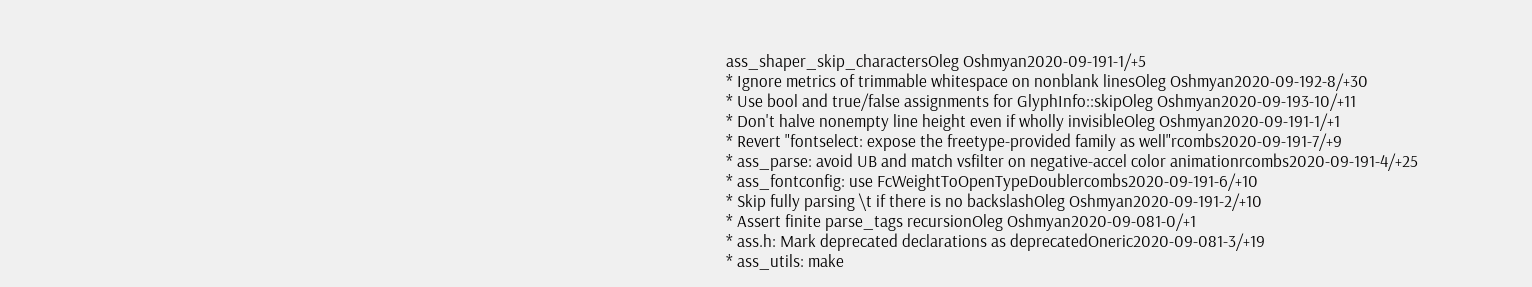ass_shaper_skip_charactersOleg Oshmyan2020-09-191-1/+5
* Ignore metrics of trimmable whitespace on nonblank linesOleg Oshmyan2020-09-192-8/+30
* Use bool and true/false assignments for GlyphInfo::skipOleg Oshmyan2020-09-193-10/+11
* Don't halve nonempty line height even if wholly invisibleOleg Oshmyan2020-09-191-1/+1
* Revert "fontselect: expose the freetype-provided family as well"rcombs2020-09-191-7/+9
* ass_parse: avoid UB and match vsfilter on negative-accel color animationrcombs2020-09-191-4/+25
* ass_fontconfig: use FcWeightToOpenTypeDoublercombs2020-09-191-6/+10
* Skip fully parsing \t if there is no backslashOleg Oshmyan2020-09-191-2/+10
* Assert finite parse_tags recursionOleg Oshmyan2020-09-081-0/+1
* ass.h: Mark deprecated declarations as deprecatedOneric2020-09-081-3/+19
* ass_utils: make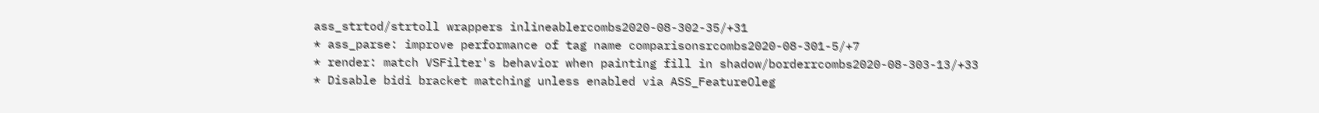ass_strtod/strtoll wrappers inlineablercombs2020-08-302-35/+31
* ass_parse: improve performance of tag name comparisonsrcombs2020-08-301-5/+7
* render: match VSFilter's behavior when painting fill in shadow/borderrcombs2020-08-303-13/+33
* Disable bidi bracket matching unless enabled via ASS_FeatureOleg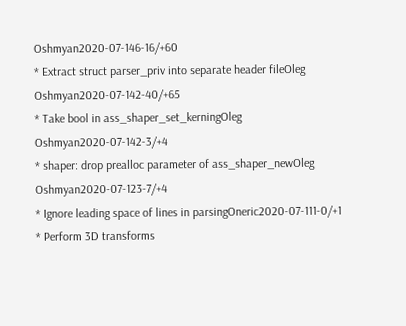Oshmyan2020-07-146-16/+60
* Extract struct parser_priv into separate header fileOleg Oshmyan2020-07-142-40/+65
* Take bool in ass_shaper_set_kerningOleg Oshmyan2020-07-142-3/+4
* shaper: drop prealloc parameter of ass_shaper_newOleg Oshmyan2020-07-123-7/+4
* Ignore leading space of lines in parsingOneric2020-07-111-0/+1
* Perform 3D transforms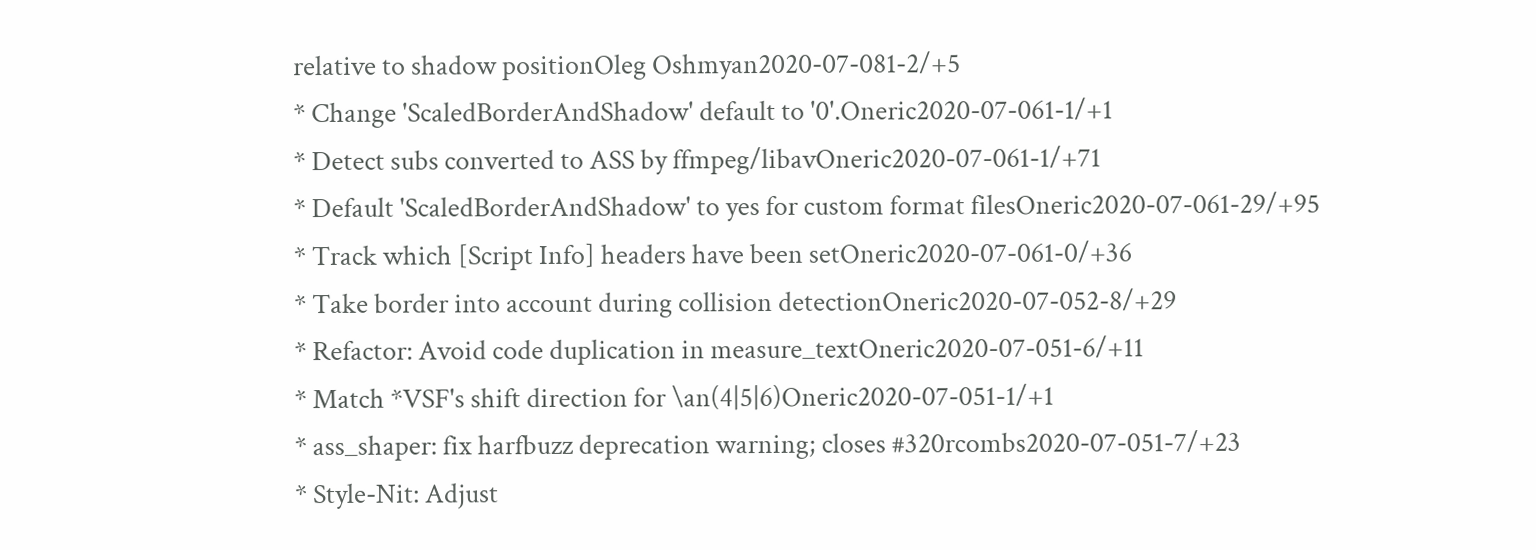relative to shadow positionOleg Oshmyan2020-07-081-2/+5
* Change 'ScaledBorderAndShadow' default to '0'.Oneric2020-07-061-1/+1
* Detect subs converted to ASS by ffmpeg/libavOneric2020-07-061-1/+71
* Default 'ScaledBorderAndShadow' to yes for custom format filesOneric2020-07-061-29/+95
* Track which [Script Info] headers have been setOneric2020-07-061-0/+36
* Take border into account during collision detectionOneric2020-07-052-8/+29
* Refactor: Avoid code duplication in measure_textOneric2020-07-051-6/+11
* Match *VSF's shift direction for \an(4|5|6)Oneric2020-07-051-1/+1
* ass_shaper: fix harfbuzz deprecation warning; closes #320rcombs2020-07-051-7/+23
* Style-Nit: Adjust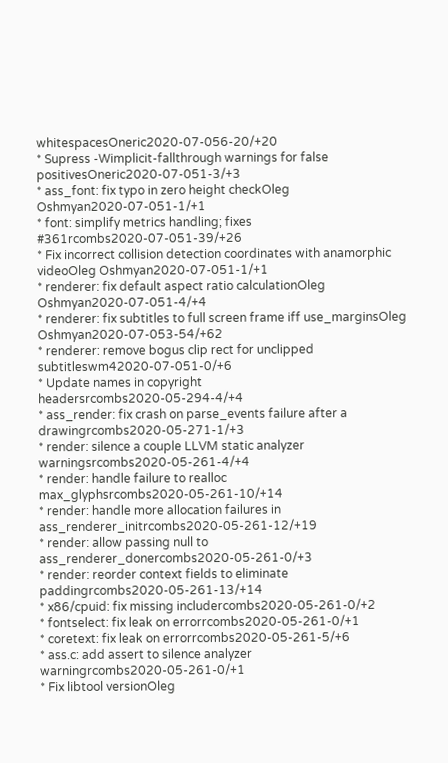whitespacesOneric2020-07-056-20/+20
* Supress -Wimplicit-fallthrough warnings for false positivesOneric2020-07-051-3/+3
* ass_font: fix typo in zero height checkOleg Oshmyan2020-07-051-1/+1
* font: simplify metrics handling; fixes #361rcombs2020-07-051-39/+26
* Fix incorrect collision detection coordinates with anamorphic videoOleg Oshmyan2020-07-051-1/+1
* renderer: fix default aspect ratio calculationOleg Oshmyan2020-07-051-4/+4
* renderer: fix subtitles to full screen frame iff use_marginsOleg Oshmyan2020-07-053-54/+62
* renderer: remove bogus clip rect for unclipped subtitleswm42020-07-051-0/+6
* Update names in copyright headersrcombs2020-05-294-4/+4
* ass_render: fix crash on parse_events failure after a drawingrcombs2020-05-271-1/+3
* render: silence a couple LLVM static analyzer warningsrcombs2020-05-261-4/+4
* render: handle failure to realloc max_glyphsrcombs2020-05-261-10/+14
* render: handle more allocation failures in ass_renderer_initrcombs2020-05-261-12/+19
* render: allow passing null to ass_renderer_donercombs2020-05-261-0/+3
* render: reorder context fields to eliminate paddingrcombs2020-05-261-13/+14
* x86/cpuid: fix missing includercombs2020-05-261-0/+2
* fontselect: fix leak on errorrcombs2020-05-261-0/+1
* coretext: fix leak on errorrcombs2020-05-261-5/+6
* ass.c: add assert to silence analyzer warningrcombs2020-05-261-0/+1
* Fix libtool versionOleg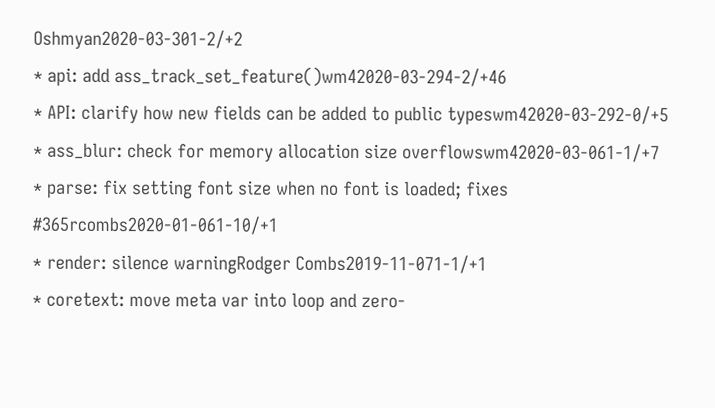Oshmyan2020-03-301-2/+2
* api: add ass_track_set_feature()wm42020-03-294-2/+46
* API: clarify how new fields can be added to public typeswm42020-03-292-0/+5
* ass_blur: check for memory allocation size overflowswm42020-03-061-1/+7
* parse: fix setting font size when no font is loaded; fixes #365rcombs2020-01-061-10/+1
* render: silence warningRodger Combs2019-11-071-1/+1
* coretext: move meta var into loop and zero-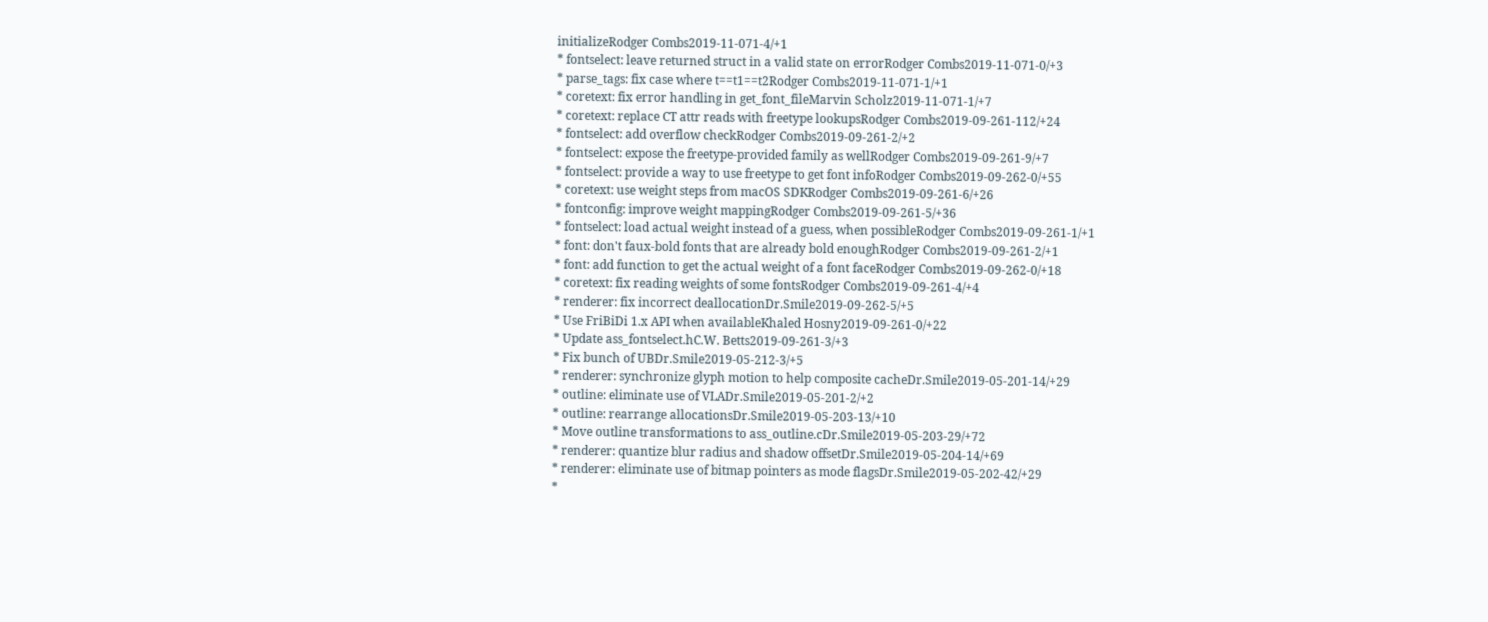initializeRodger Combs2019-11-071-4/+1
* fontselect: leave returned struct in a valid state on errorRodger Combs2019-11-071-0/+3
* parse_tags: fix case where t==t1==t2Rodger Combs2019-11-071-1/+1
* coretext: fix error handling in get_font_fileMarvin Scholz2019-11-071-1/+7
* coretext: replace CT attr reads with freetype lookupsRodger Combs2019-09-261-112/+24
* fontselect: add overflow checkRodger Combs2019-09-261-2/+2
* fontselect: expose the freetype-provided family as wellRodger Combs2019-09-261-9/+7
* fontselect: provide a way to use freetype to get font infoRodger Combs2019-09-262-0/+55
* coretext: use weight steps from macOS SDKRodger Combs2019-09-261-6/+26
* fontconfig: improve weight mappingRodger Combs2019-09-261-5/+36
* fontselect: load actual weight instead of a guess, when possibleRodger Combs2019-09-261-1/+1
* font: don't faux-bold fonts that are already bold enoughRodger Combs2019-09-261-2/+1
* font: add function to get the actual weight of a font faceRodger Combs2019-09-262-0/+18
* coretext: fix reading weights of some fontsRodger Combs2019-09-261-4/+4
* renderer: fix incorrect deallocationDr.Smile2019-09-262-5/+5
* Use FriBiDi 1.x API when availableKhaled Hosny2019-09-261-0/+22
* Update ass_fontselect.hC.W. Betts2019-09-261-3/+3
* Fix bunch of UBDr.Smile2019-05-212-3/+5
* renderer: synchronize glyph motion to help composite cacheDr.Smile2019-05-201-14/+29
* outline: eliminate use of VLADr.Smile2019-05-201-2/+2
* outline: rearrange allocationsDr.Smile2019-05-203-13/+10
* Move outline transformations to ass_outline.cDr.Smile2019-05-203-29/+72
* renderer: quantize blur radius and shadow offsetDr.Smile2019-05-204-14/+69
* renderer: eliminate use of bitmap pointers as mode flagsDr.Smile2019-05-202-42/+29
*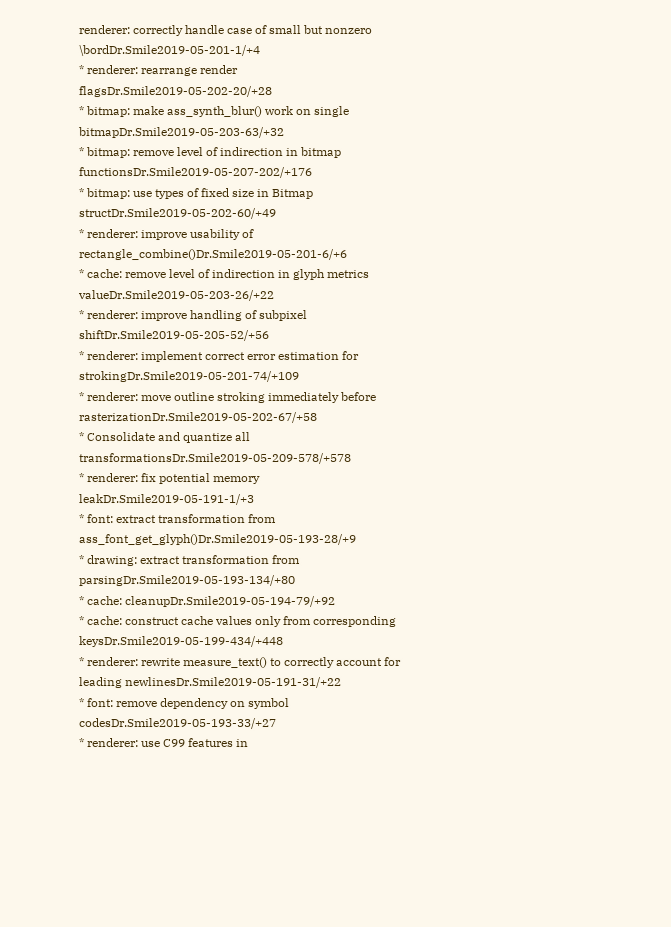renderer: correctly handle case of small but nonzero \bordDr.Smile2019-05-201-1/+4
* renderer: rearrange render flagsDr.Smile2019-05-202-20/+28
* bitmap: make ass_synth_blur() work on single bitmapDr.Smile2019-05-203-63/+32
* bitmap: remove level of indirection in bitmap functionsDr.Smile2019-05-207-202/+176
* bitmap: use types of fixed size in Bitmap structDr.Smile2019-05-202-60/+49
* renderer: improve usability of rectangle_combine()Dr.Smile2019-05-201-6/+6
* cache: remove level of indirection in glyph metrics valueDr.Smile2019-05-203-26/+22
* renderer: improve handling of subpixel shiftDr.Smile2019-05-205-52/+56
* renderer: implement correct error estimation for strokingDr.Smile2019-05-201-74/+109
* renderer: move outline stroking immediately before rasterizationDr.Smile2019-05-202-67/+58
* Consolidate and quantize all transformationsDr.Smile2019-05-209-578/+578
* renderer: fix potential memory leakDr.Smile2019-05-191-1/+3
* font: extract transformation from ass_font_get_glyph()Dr.Smile2019-05-193-28/+9
* drawing: extract transformation from parsingDr.Smile2019-05-193-134/+80
* cache: cleanupDr.Smile2019-05-194-79/+92
* cache: construct cache values only from corresponding keysDr.Smile2019-05-199-434/+448
* renderer: rewrite measure_text() to correctly account for leading newlinesDr.Smile2019-05-191-31/+22
* font: remove dependency on symbol codesDr.Smile2019-05-193-33/+27
* renderer: use C99 features in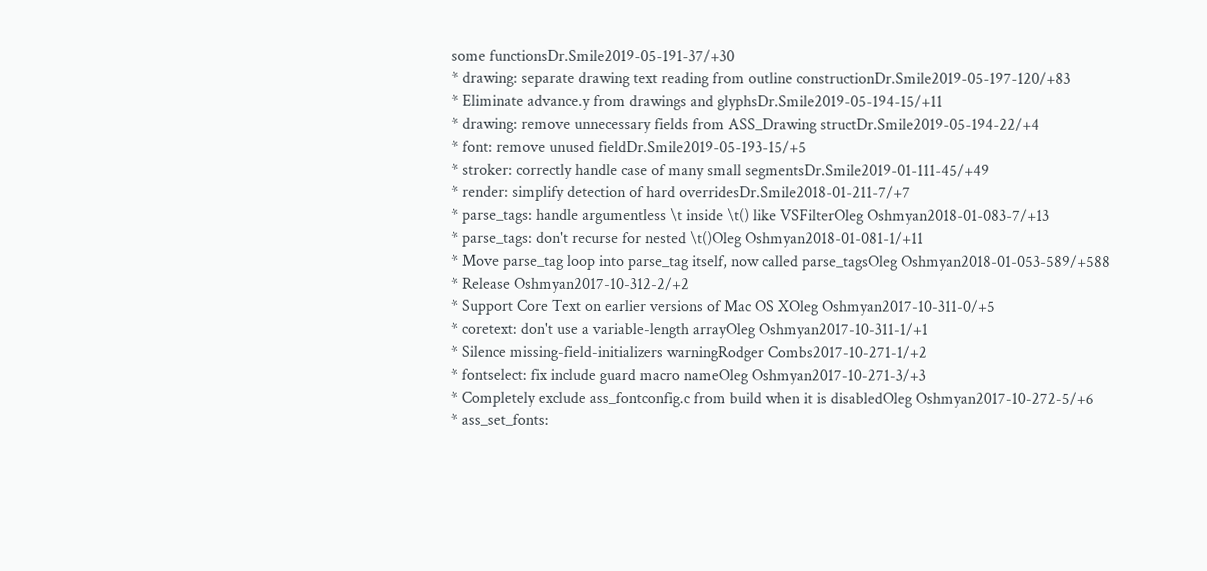some functionsDr.Smile2019-05-191-37/+30
* drawing: separate drawing text reading from outline constructionDr.Smile2019-05-197-120/+83
* Eliminate advance.y from drawings and glyphsDr.Smile2019-05-194-15/+11
* drawing: remove unnecessary fields from ASS_Drawing structDr.Smile2019-05-194-22/+4
* font: remove unused fieldDr.Smile2019-05-193-15/+5
* stroker: correctly handle case of many small segmentsDr.Smile2019-01-111-45/+49
* render: simplify detection of hard overridesDr.Smile2018-01-211-7/+7
* parse_tags: handle argumentless \t inside \t() like VSFilterOleg Oshmyan2018-01-083-7/+13
* parse_tags: don't recurse for nested \t()Oleg Oshmyan2018-01-081-1/+11
* Move parse_tag loop into parse_tag itself, now called parse_tagsOleg Oshmyan2018-01-053-589/+588
* Release Oshmyan2017-10-312-2/+2
* Support Core Text on earlier versions of Mac OS XOleg Oshmyan2017-10-311-0/+5
* coretext: don't use a variable-length arrayOleg Oshmyan2017-10-311-1/+1
* Silence missing-field-initializers warningRodger Combs2017-10-271-1/+2
* fontselect: fix include guard macro nameOleg Oshmyan2017-10-271-3/+3
* Completely exclude ass_fontconfig.c from build when it is disabledOleg Oshmyan2017-10-272-5/+6
* ass_set_fonts: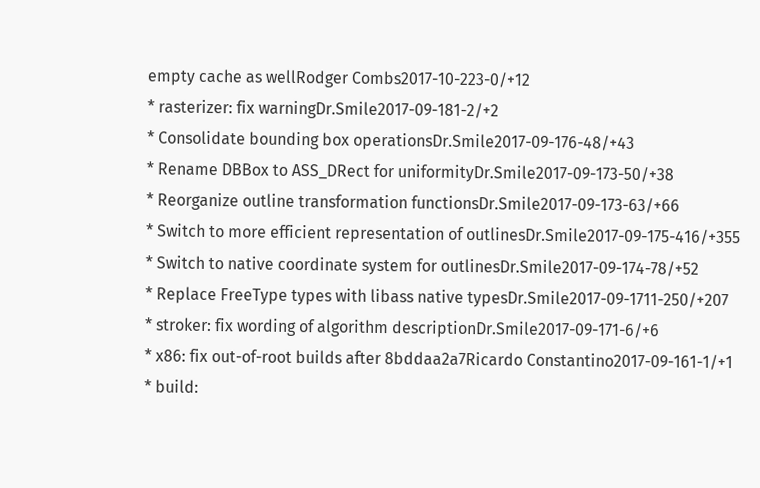empty cache as wellRodger Combs2017-10-223-0/+12
* rasterizer: fix warningDr.Smile2017-09-181-2/+2
* Consolidate bounding box operationsDr.Smile2017-09-176-48/+43
* Rename DBBox to ASS_DRect for uniformityDr.Smile2017-09-173-50/+38
* Reorganize outline transformation functionsDr.Smile2017-09-173-63/+66
* Switch to more efficient representation of outlinesDr.Smile2017-09-175-416/+355
* Switch to native coordinate system for outlinesDr.Smile2017-09-174-78/+52
* Replace FreeType types with libass native typesDr.Smile2017-09-1711-250/+207
* stroker: fix wording of algorithm descriptionDr.Smile2017-09-171-6/+6
* x86: fix out-of-root builds after 8bddaa2a7Ricardo Constantino2017-09-161-1/+1
* build: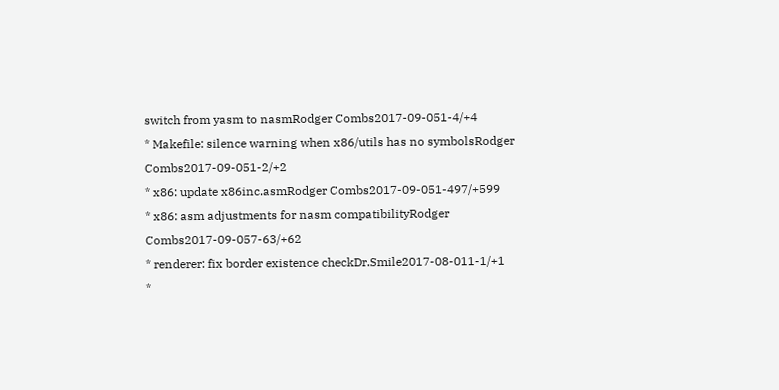switch from yasm to nasmRodger Combs2017-09-051-4/+4
* Makefile: silence warning when x86/utils has no symbolsRodger Combs2017-09-051-2/+2
* x86: update x86inc.asmRodger Combs2017-09-051-497/+599
* x86: asm adjustments for nasm compatibilityRodger Combs2017-09-057-63/+62
* renderer: fix border existence checkDr.Smile2017-08-011-1/+1
*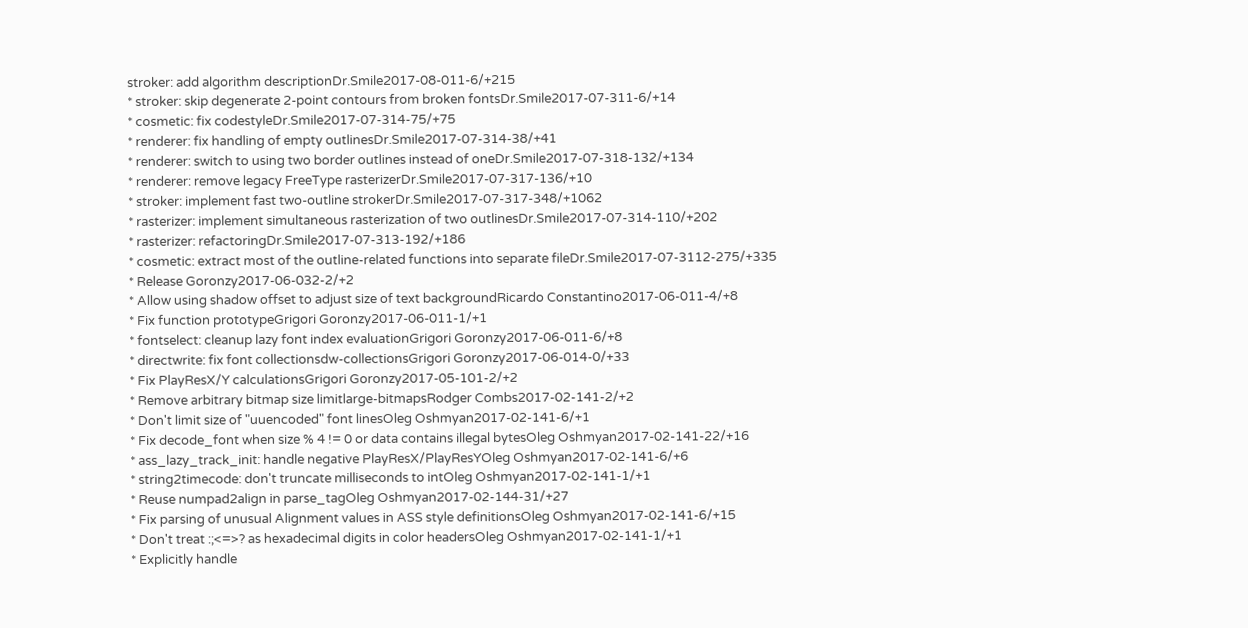stroker: add algorithm descriptionDr.Smile2017-08-011-6/+215
* stroker: skip degenerate 2-point contours from broken fontsDr.Smile2017-07-311-6/+14
* cosmetic: fix codestyleDr.Smile2017-07-314-75/+75
* renderer: fix handling of empty outlinesDr.Smile2017-07-314-38/+41
* renderer: switch to using two border outlines instead of oneDr.Smile2017-07-318-132/+134
* renderer: remove legacy FreeType rasterizerDr.Smile2017-07-317-136/+10
* stroker: implement fast two-outline strokerDr.Smile2017-07-317-348/+1062
* rasterizer: implement simultaneous rasterization of two outlinesDr.Smile2017-07-314-110/+202
* rasterizer: refactoringDr.Smile2017-07-313-192/+186
* cosmetic: extract most of the outline-related functions into separate fileDr.Smile2017-07-3112-275/+335
* Release Goronzy2017-06-032-2/+2
* Allow using shadow offset to adjust size of text backgroundRicardo Constantino2017-06-011-4/+8
* Fix function prototypeGrigori Goronzy2017-06-011-1/+1
* fontselect: cleanup lazy font index evaluationGrigori Goronzy2017-06-011-6/+8
* directwrite: fix font collectionsdw-collectionsGrigori Goronzy2017-06-014-0/+33
* Fix PlayResX/Y calculationsGrigori Goronzy2017-05-101-2/+2
* Remove arbitrary bitmap size limitlarge-bitmapsRodger Combs2017-02-141-2/+2
* Don't limit size of "uuencoded" font linesOleg Oshmyan2017-02-141-6/+1
* Fix decode_font when size % 4 != 0 or data contains illegal bytesOleg Oshmyan2017-02-141-22/+16
* ass_lazy_track_init: handle negative PlayResX/PlayResYOleg Oshmyan2017-02-141-6/+6
* string2timecode: don't truncate milliseconds to intOleg Oshmyan2017-02-141-1/+1
* Reuse numpad2align in parse_tagOleg Oshmyan2017-02-144-31/+27
* Fix parsing of unusual Alignment values in ASS style definitionsOleg Oshmyan2017-02-141-6/+15
* Don't treat :;<=>? as hexadecimal digits in color headersOleg Oshmyan2017-02-141-1/+1
* Explicitly handle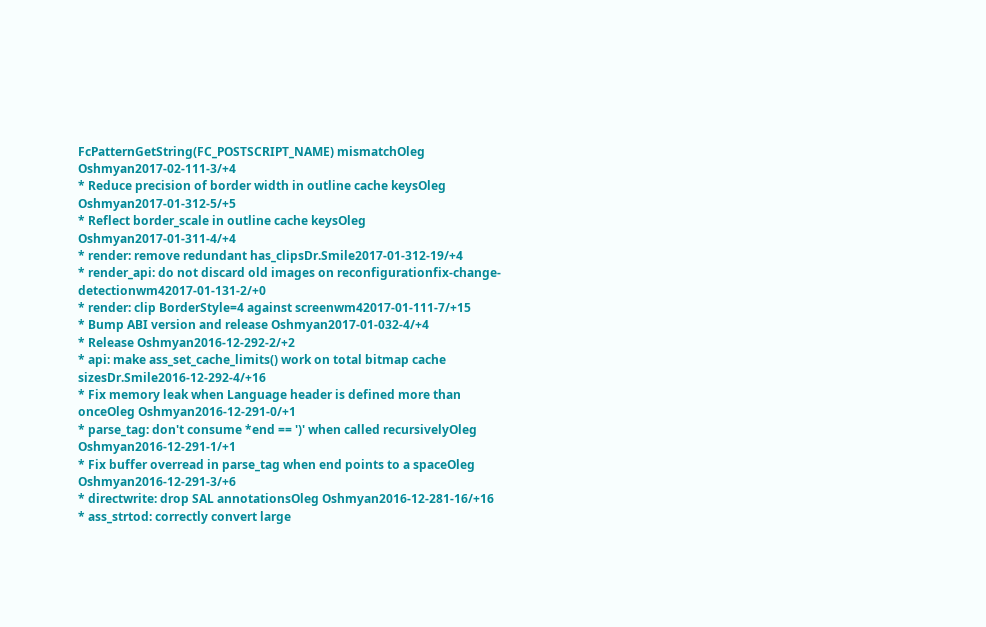FcPatternGetString(FC_POSTSCRIPT_NAME) mismatchOleg Oshmyan2017-02-111-3/+4
* Reduce precision of border width in outline cache keysOleg Oshmyan2017-01-312-5/+5
* Reflect border_scale in outline cache keysOleg Oshmyan2017-01-311-4/+4
* render: remove redundant has_clipsDr.Smile2017-01-312-19/+4
* render_api: do not discard old images on reconfigurationfix-change-detectionwm42017-01-131-2/+0
* render: clip BorderStyle=4 against screenwm42017-01-111-7/+15
* Bump ABI version and release Oshmyan2017-01-032-4/+4
* Release Oshmyan2016-12-292-2/+2
* api: make ass_set_cache_limits() work on total bitmap cache sizesDr.Smile2016-12-292-4/+16
* Fix memory leak when Language header is defined more than onceOleg Oshmyan2016-12-291-0/+1
* parse_tag: don't consume *end == ')' when called recursivelyOleg Oshmyan2016-12-291-1/+1
* Fix buffer overread in parse_tag when end points to a spaceOleg Oshmyan2016-12-291-3/+6
* directwrite: drop SAL annotationsOleg Oshmyan2016-12-281-16/+16
* ass_strtod: correctly convert large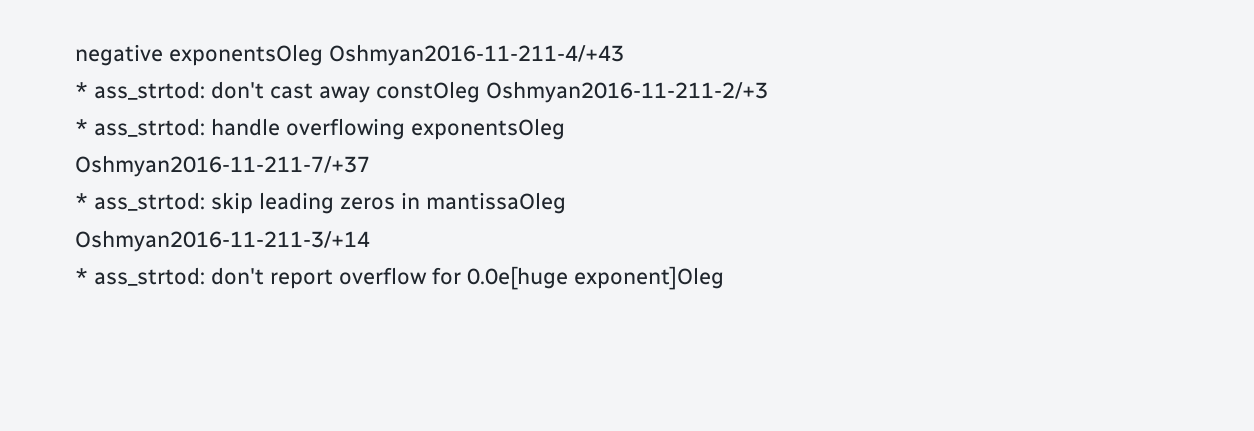negative exponentsOleg Oshmyan2016-11-211-4/+43
* ass_strtod: don't cast away constOleg Oshmyan2016-11-211-2/+3
* ass_strtod: handle overflowing exponentsOleg Oshmyan2016-11-211-7/+37
* ass_strtod: skip leading zeros in mantissaOleg Oshmyan2016-11-211-3/+14
* ass_strtod: don't report overflow for 0.0e[huge exponent]Oleg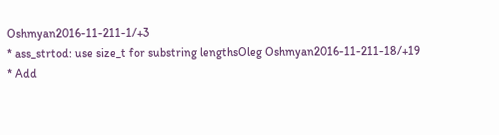Oshmyan2016-11-211-1/+3
* ass_strtod: use size_t for substring lengthsOleg Oshmyan2016-11-211-18/+19
* Add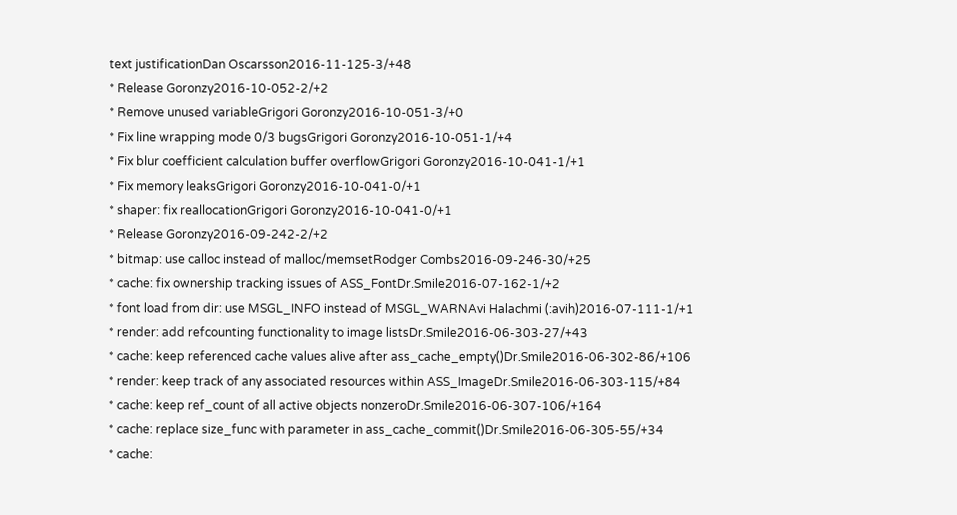text justificationDan Oscarsson2016-11-125-3/+48
* Release Goronzy2016-10-052-2/+2
* Remove unused variableGrigori Goronzy2016-10-051-3/+0
* Fix line wrapping mode 0/3 bugsGrigori Goronzy2016-10-051-1/+4
* Fix blur coefficient calculation buffer overflowGrigori Goronzy2016-10-041-1/+1
* Fix memory leaksGrigori Goronzy2016-10-041-0/+1
* shaper: fix reallocationGrigori Goronzy2016-10-041-0/+1
* Release Goronzy2016-09-242-2/+2
* bitmap: use calloc instead of malloc/memsetRodger Combs2016-09-246-30/+25
* cache: fix ownership tracking issues of ASS_FontDr.Smile2016-07-162-1/+2
* font load from dir: use MSGL_INFO instead of MSGL_WARNAvi Halachmi (:avih)2016-07-111-1/+1
* render: add refcounting functionality to image listsDr.Smile2016-06-303-27/+43
* cache: keep referenced cache values alive after ass_cache_empty()Dr.Smile2016-06-302-86/+106
* render: keep track of any associated resources within ASS_ImageDr.Smile2016-06-303-115/+84
* cache: keep ref_count of all active objects nonzeroDr.Smile2016-06-307-106/+164
* cache: replace size_func with parameter in ass_cache_commit()Dr.Smile2016-06-305-55/+34
* cache: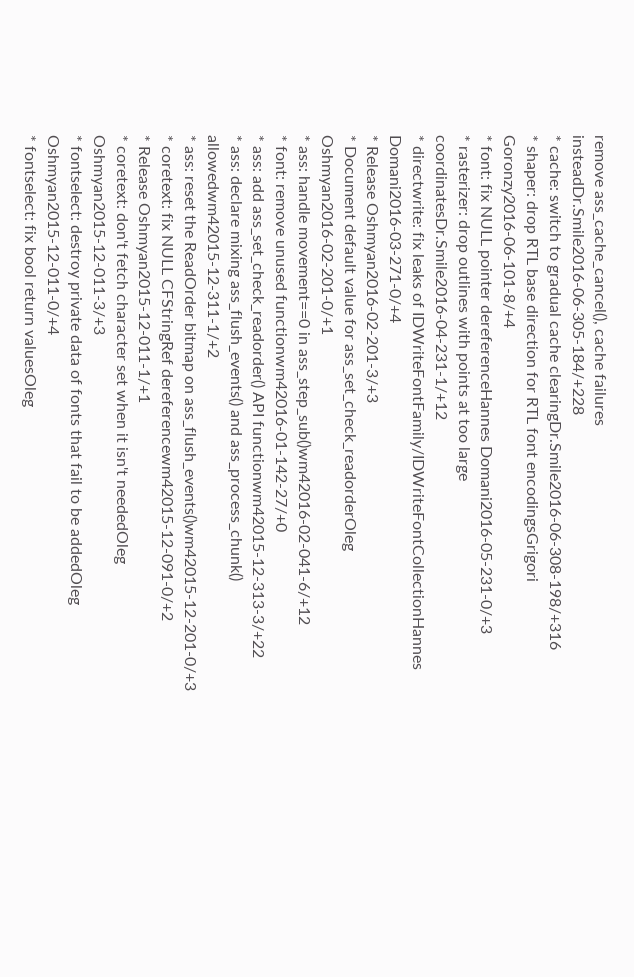remove ass_cache_cancel(), cache failures insteadDr.Smile2016-06-305-184/+228
* cache: switch to gradual cache clearingDr.Smile2016-06-308-198/+316
* shaper: drop RTL base direction for RTL font encodingsGrigori Goronzy2016-06-101-8/+4
* font: fix NULL pointer dereferenceHannes Domani2016-05-231-0/+3
* rasterizer: drop outlines with points at too large coordinatesDr.Smile2016-04-231-1/+12
* directwrite: fix leaks of IDWriteFontFamily/IDWriteFontCollectionHannes Domani2016-03-271-0/+4
* Release Oshmyan2016-02-201-3/+3
* Document default value for ass_set_check_readorderOleg Oshmyan2016-02-201-0/+1
* ass: handle movement==0 in ass_step_sub()wm42016-02-041-6/+12
* font: remove unused functionwm42016-01-142-27/+0
* ass: add ass_set_check_readorder() API functionwm42015-12-313-3/+22
* ass: declare mixing ass_flush_events() and ass_process_chunk() allowedwm42015-12-311-1/+2
* ass: reset the ReadOrder bitmap on ass_flush_events()wm42015-12-201-0/+3
* coretext: fix NULL CFStringRef dereferencewm42015-12-091-0/+2
* Release Oshmyan2015-12-011-1/+1
* coretext: don't fetch character set when it isn't neededOleg Oshmyan2015-12-011-3/+3
* fontselect: destroy private data of fonts that fail to be addedOleg Oshmyan2015-12-011-0/+4
* fontselect: fix bool return valuesOleg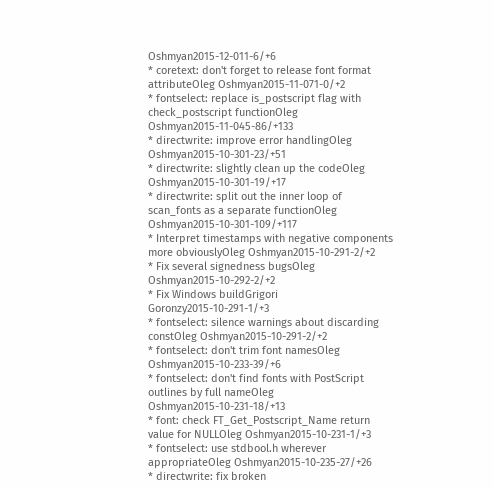Oshmyan2015-12-011-6/+6
* coretext: don't forget to release font format attributeOleg Oshmyan2015-11-071-0/+2
* fontselect: replace is_postscript flag with check_postscript functionOleg Oshmyan2015-11-045-86/+133
* directwrite: improve error handlingOleg Oshmyan2015-10-301-23/+51
* directwrite: slightly clean up the codeOleg Oshmyan2015-10-301-19/+17
* directwrite: split out the inner loop of scan_fonts as a separate functionOleg Oshmyan2015-10-301-109/+117
* Interpret timestamps with negative components more obviouslyOleg Oshmyan2015-10-291-2/+2
* Fix several signedness bugsOleg Oshmyan2015-10-292-2/+2
* Fix Windows buildGrigori Goronzy2015-10-291-1/+3
* fontselect: silence warnings about discarding constOleg Oshmyan2015-10-291-2/+2
* fontselect: don't trim font namesOleg Oshmyan2015-10-233-39/+6
* fontselect: don't find fonts with PostScript outlines by full nameOleg Oshmyan2015-10-231-18/+13
* font: check FT_Get_Postscript_Name return value for NULLOleg Oshmyan2015-10-231-1/+3
* fontselect: use stdbool.h wherever appropriateOleg Oshmyan2015-10-235-27/+26
* directwrite: fix broken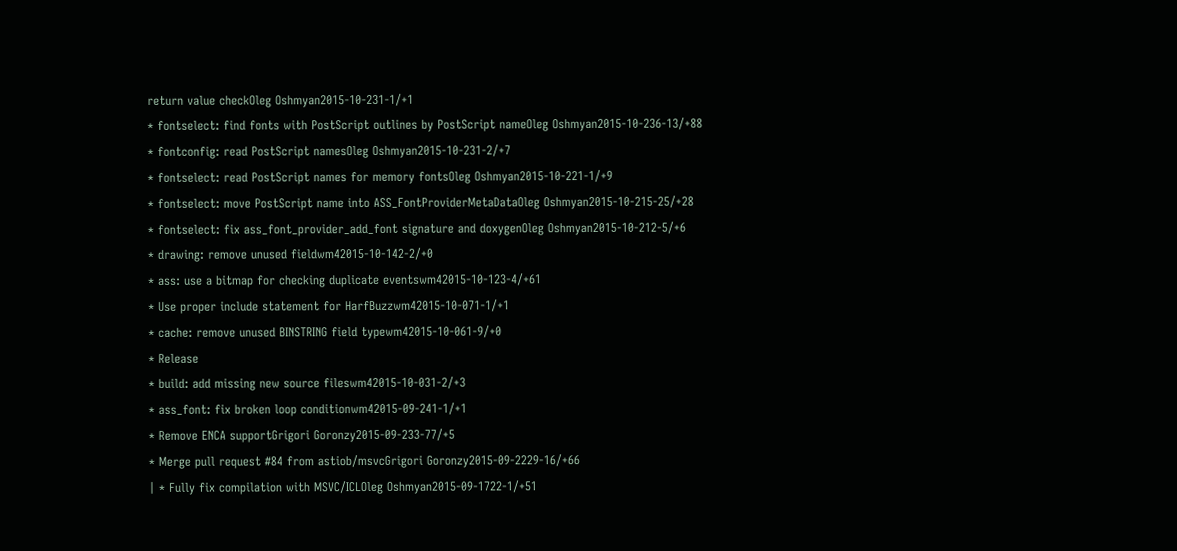return value checkOleg Oshmyan2015-10-231-1/+1
* fontselect: find fonts with PostScript outlines by PostScript nameOleg Oshmyan2015-10-236-13/+88
* fontconfig: read PostScript namesOleg Oshmyan2015-10-231-2/+7
* fontselect: read PostScript names for memory fontsOleg Oshmyan2015-10-221-1/+9
* fontselect: move PostScript name into ASS_FontProviderMetaDataOleg Oshmyan2015-10-215-25/+28
* fontselect: fix ass_font_provider_add_font signature and doxygenOleg Oshmyan2015-10-212-5/+6
* drawing: remove unused fieldwm42015-10-142-2/+0
* ass: use a bitmap for checking duplicate eventswm42015-10-123-4/+61
* Use proper include statement for HarfBuzzwm42015-10-071-1/+1
* cache: remove unused BINSTRING field typewm42015-10-061-9/+0
* Release
* build: add missing new source fileswm42015-10-031-2/+3
* ass_font: fix broken loop conditionwm42015-09-241-1/+1
* Remove ENCA supportGrigori Goronzy2015-09-233-77/+5
* Merge pull request #84 from astiob/msvcGrigori Goronzy2015-09-2229-16/+66
| * Fully fix compilation with MSVC/ICLOleg Oshmyan2015-09-1722-1/+51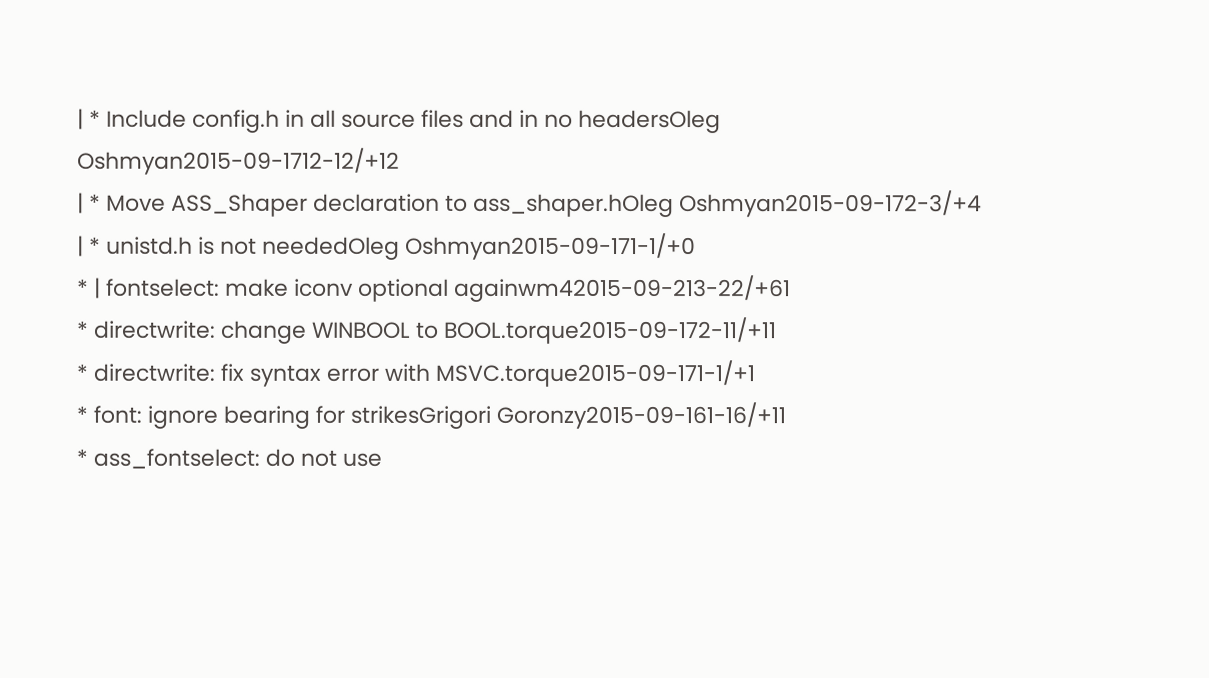| * Include config.h in all source files and in no headersOleg Oshmyan2015-09-1712-12/+12
| * Move ASS_Shaper declaration to ass_shaper.hOleg Oshmyan2015-09-172-3/+4
| * unistd.h is not neededOleg Oshmyan2015-09-171-1/+0
* | fontselect: make iconv optional againwm42015-09-213-22/+61
* directwrite: change WINBOOL to BOOL.torque2015-09-172-11/+11
* directwrite: fix syntax error with MSVC.torque2015-09-171-1/+1
* font: ignore bearing for strikesGrigori Goronzy2015-09-161-16/+11
* ass_fontselect: do not use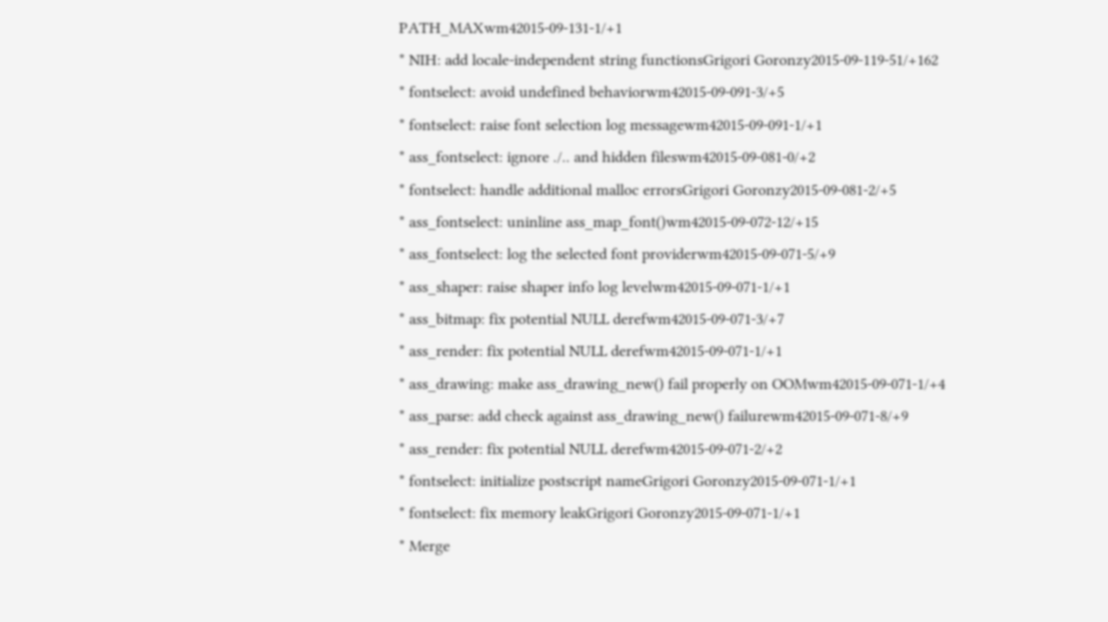PATH_MAXwm42015-09-131-1/+1
* NIH: add locale-independent string functionsGrigori Goronzy2015-09-119-51/+162
* fontselect: avoid undefined behaviorwm42015-09-091-3/+5
* fontselect: raise font selection log messagewm42015-09-091-1/+1
* ass_fontselect: ignore ./.. and hidden fileswm42015-09-081-0/+2
* fontselect: handle additional malloc errorsGrigori Goronzy2015-09-081-2/+5
* ass_fontselect: uninline ass_map_font()wm42015-09-072-12/+15
* ass_fontselect: log the selected font providerwm42015-09-071-5/+9
* ass_shaper: raise shaper info log levelwm42015-09-071-1/+1
* ass_bitmap: fix potential NULL derefwm42015-09-071-3/+7
* ass_render: fix potential NULL derefwm42015-09-071-1/+1
* ass_drawing: make ass_drawing_new() fail properly on OOMwm42015-09-071-1/+4
* ass_parse: add check against ass_drawing_new() failurewm42015-09-071-8/+9
* ass_render: fix potential NULL derefwm42015-09-071-2/+2
* fontselect: initialize postscript nameGrigori Goronzy2015-09-071-1/+1
* fontselect: fix memory leakGrigori Goronzy2015-09-071-1/+1
* Merge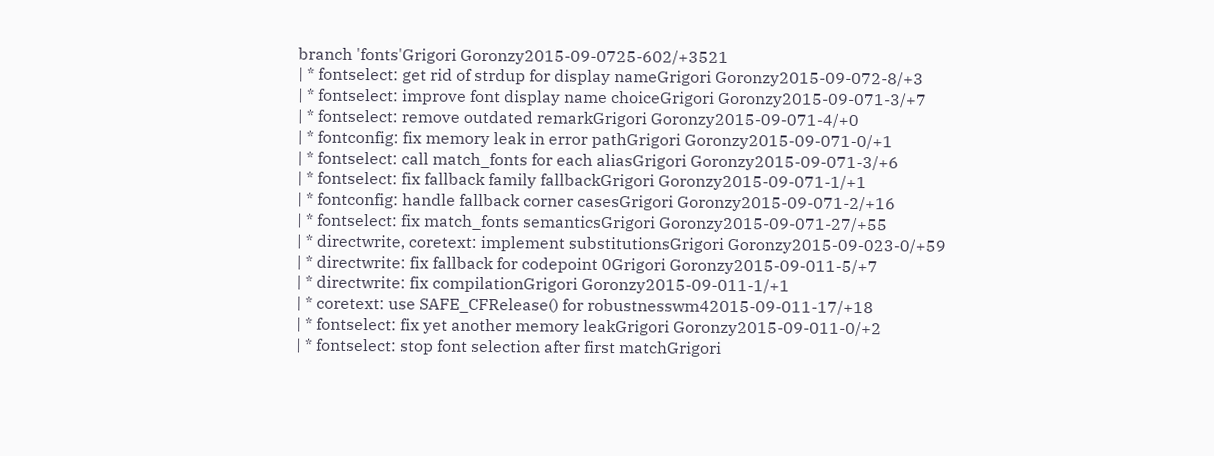branch 'fonts'Grigori Goronzy2015-09-0725-602/+3521
| * fontselect: get rid of strdup for display nameGrigori Goronzy2015-09-072-8/+3
| * fontselect: improve font display name choiceGrigori Goronzy2015-09-071-3/+7
| * fontselect: remove outdated remarkGrigori Goronzy2015-09-071-4/+0
| * fontconfig: fix memory leak in error pathGrigori Goronzy2015-09-071-0/+1
| * fontselect: call match_fonts for each aliasGrigori Goronzy2015-09-071-3/+6
| * fontselect: fix fallback family fallbackGrigori Goronzy2015-09-071-1/+1
| * fontconfig: handle fallback corner casesGrigori Goronzy2015-09-071-2/+16
| * fontselect: fix match_fonts semanticsGrigori Goronzy2015-09-071-27/+55
| * directwrite, coretext: implement substitutionsGrigori Goronzy2015-09-023-0/+59
| * directwrite: fix fallback for codepoint 0Grigori Goronzy2015-09-011-5/+7
| * directwrite: fix compilationGrigori Goronzy2015-09-011-1/+1
| * coretext: use SAFE_CFRelease() for robustnesswm42015-09-011-17/+18
| * fontselect: fix yet another memory leakGrigori Goronzy2015-09-011-0/+2
| * fontselect: stop font selection after first matchGrigori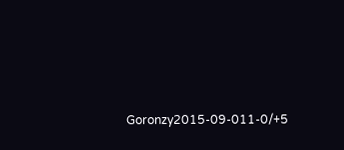Goronzy2015-09-011-0/+5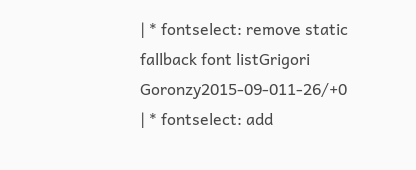| * fontselect: remove static fallback font listGrigori Goronzy2015-09-011-26/+0
| * fontselect: add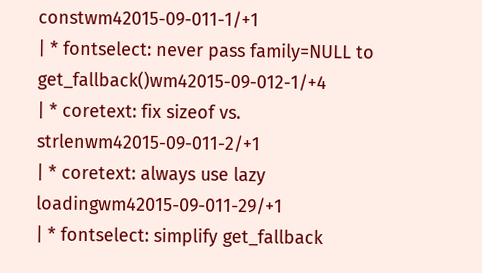constwm42015-09-011-1/+1
| * fontselect: never pass family=NULL to get_fallback()wm42015-09-012-1/+4
| * coretext: fix sizeof vs. strlenwm42015-09-011-2/+1
| * coretext: always use lazy loadingwm42015-09-011-29/+1
| * fontselect: simplify get_fallback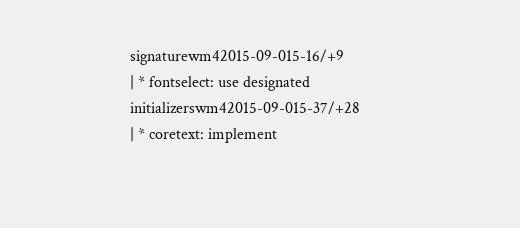signaturewm42015-09-015-16/+9
| * fontselect: use designated initializerswm42015-09-015-37/+28
| * coretext: implement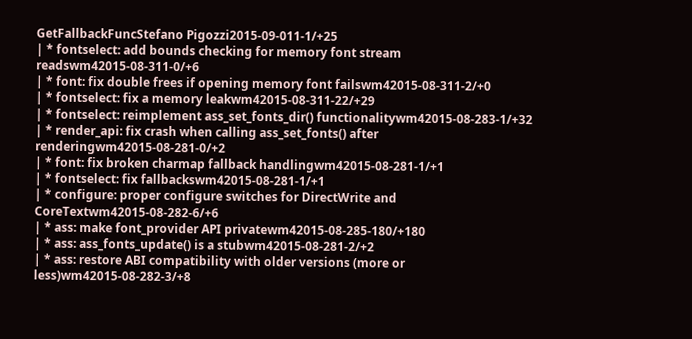GetFallbackFuncStefano Pigozzi2015-09-011-1/+25
| * fontselect: add bounds checking for memory font stream readswm42015-08-311-0/+6
| * font: fix double frees if opening memory font failswm42015-08-311-2/+0
| * fontselect: fix a memory leakwm42015-08-311-22/+29
| * fontselect: reimplement ass_set_fonts_dir() functionalitywm42015-08-283-1/+32
| * render_api: fix crash when calling ass_set_fonts() after renderingwm42015-08-281-0/+2
| * font: fix broken charmap fallback handlingwm42015-08-281-1/+1
| * fontselect: fix fallbackswm42015-08-281-1/+1
| * configure: proper configure switches for DirectWrite and CoreTextwm42015-08-282-6/+6
| * ass: make font_provider API privatewm42015-08-285-180/+180
| * ass: ass_fonts_update() is a stubwm42015-08-281-2/+2
| * ass: restore ABI compatibility with older versions (more or less)wm42015-08-282-3/+8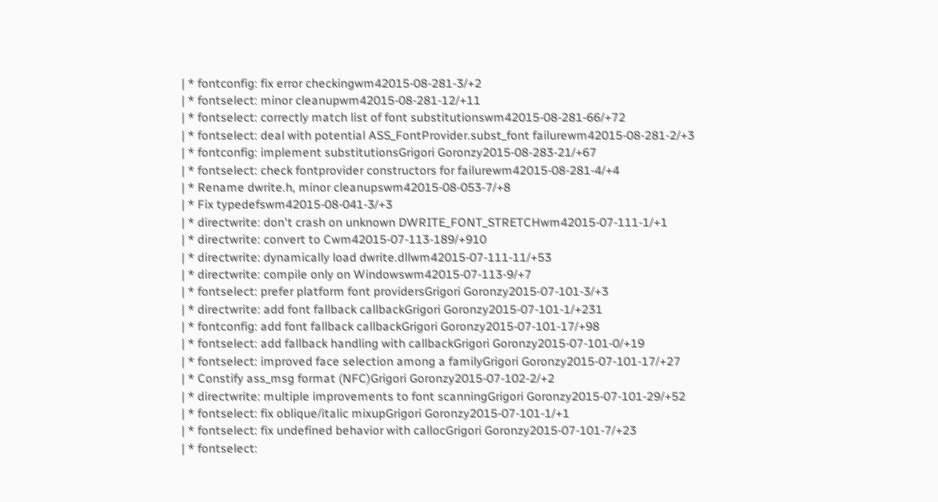| * fontconfig: fix error checkingwm42015-08-281-3/+2
| * fontselect: minor cleanupwm42015-08-281-12/+11
| * fontselect: correctly match list of font substitutionswm42015-08-281-66/+72
| * fontselect: deal with potential ASS_FontProvider.subst_font failurewm42015-08-281-2/+3
| * fontconfig: implement substitutionsGrigori Goronzy2015-08-283-21/+67
| * fontselect: check fontprovider constructors for failurewm42015-08-281-4/+4
| * Rename dwrite.h, minor cleanupswm42015-08-053-7/+8
| * Fix typedefswm42015-08-041-3/+3
| * directwrite: don't crash on unknown DWRITE_FONT_STRETCHwm42015-07-111-1/+1
| * directwrite: convert to Cwm42015-07-113-189/+910
| * directwrite: dynamically load dwrite.dllwm42015-07-111-11/+53
| * directwrite: compile only on Windowswm42015-07-113-9/+7
| * fontselect: prefer platform font providersGrigori Goronzy2015-07-101-3/+3
| * directwrite: add font fallback callbackGrigori Goronzy2015-07-101-1/+231
| * fontconfig: add font fallback callbackGrigori Goronzy2015-07-101-17/+98
| * fontselect: add fallback handling with callbackGrigori Goronzy2015-07-101-0/+19
| * fontselect: improved face selection among a familyGrigori Goronzy2015-07-101-17/+27
| * Constify ass_msg format (NFC)Grigori Goronzy2015-07-102-2/+2
| * directwrite: multiple improvements to font scanningGrigori Goronzy2015-07-101-29/+52
| * fontselect: fix oblique/italic mixupGrigori Goronzy2015-07-101-1/+1
| * fontselect: fix undefined behavior with callocGrigori Goronzy2015-07-101-7/+23
| * fontselect: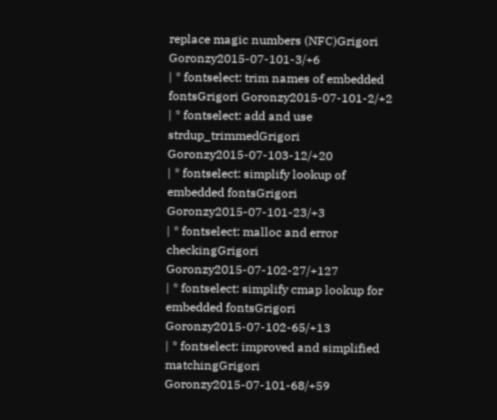replace magic numbers (NFC)Grigori Goronzy2015-07-101-3/+6
| * fontselect: trim names of embedded fontsGrigori Goronzy2015-07-101-2/+2
| * fontselect: add and use strdup_trimmedGrigori Goronzy2015-07-103-12/+20
| * fontselect: simplify lookup of embedded fontsGrigori Goronzy2015-07-101-23/+3
| * fontselect: malloc and error checkingGrigori Goronzy2015-07-102-27/+127
| * fontselect: simplify cmap lookup for embedded fontsGrigori Goronzy2015-07-102-65/+13
| * fontselect: improved and simplified matchingGrigori Goronzy2015-07-101-68/+59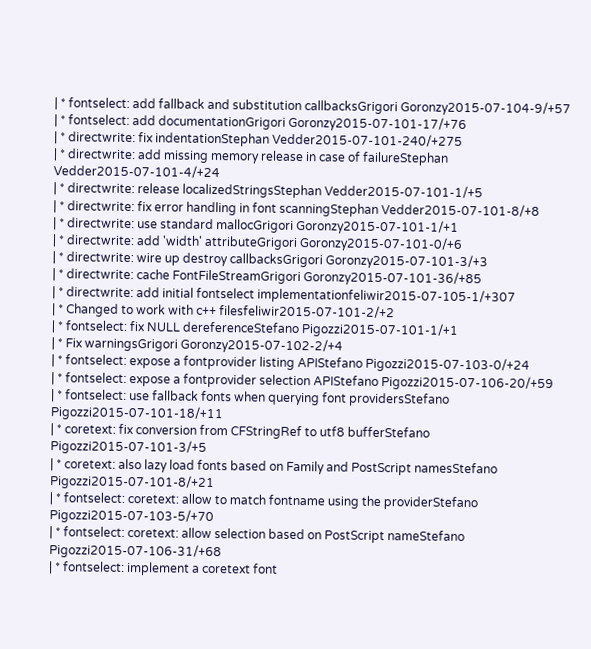| * fontselect: add fallback and substitution callbacksGrigori Goronzy2015-07-104-9/+57
| * fontselect: add documentationGrigori Goronzy2015-07-101-17/+76
| * directwrite: fix indentationStephan Vedder2015-07-101-240/+275
| * directwrite: add missing memory release in case of failureStephan Vedder2015-07-101-4/+24
| * directwrite: release localizedStringsStephan Vedder2015-07-101-1/+5
| * directwrite: fix error handling in font scanningStephan Vedder2015-07-101-8/+8
| * directwrite: use standard mallocGrigori Goronzy2015-07-101-1/+1
| * directwrite: add 'width' attributeGrigori Goronzy2015-07-101-0/+6
| * directwrite: wire up destroy callbacksGrigori Goronzy2015-07-101-3/+3
| * directwrite: cache FontFileStreamGrigori Goronzy2015-07-101-36/+85
| * directwrite: add initial fontselect implementationfeliwir2015-07-105-1/+307
| * Changed to work with c++ filesfeliwir2015-07-101-2/+2
| * fontselect: fix NULL dereferenceStefano Pigozzi2015-07-101-1/+1
| * Fix warningsGrigori Goronzy2015-07-102-2/+4
| * fontselect: expose a fontprovider listing APIStefano Pigozzi2015-07-103-0/+24
| * fontselect: expose a fontprovider selection APIStefano Pigozzi2015-07-106-20/+59
| * fontselect: use fallback fonts when querying font providersStefano Pigozzi2015-07-101-18/+11
| * coretext: fix conversion from CFStringRef to utf8 bufferStefano Pigozzi2015-07-101-3/+5
| * coretext: also lazy load fonts based on Family and PostScript namesStefano Pigozzi2015-07-101-8/+21
| * fontselect: coretext: allow to match fontname using the providerStefano Pigozzi2015-07-103-5/+70
| * fontselect: coretext: allow selection based on PostScript nameStefano Pigozzi2015-07-106-31/+68
| * fontselect: implement a coretext font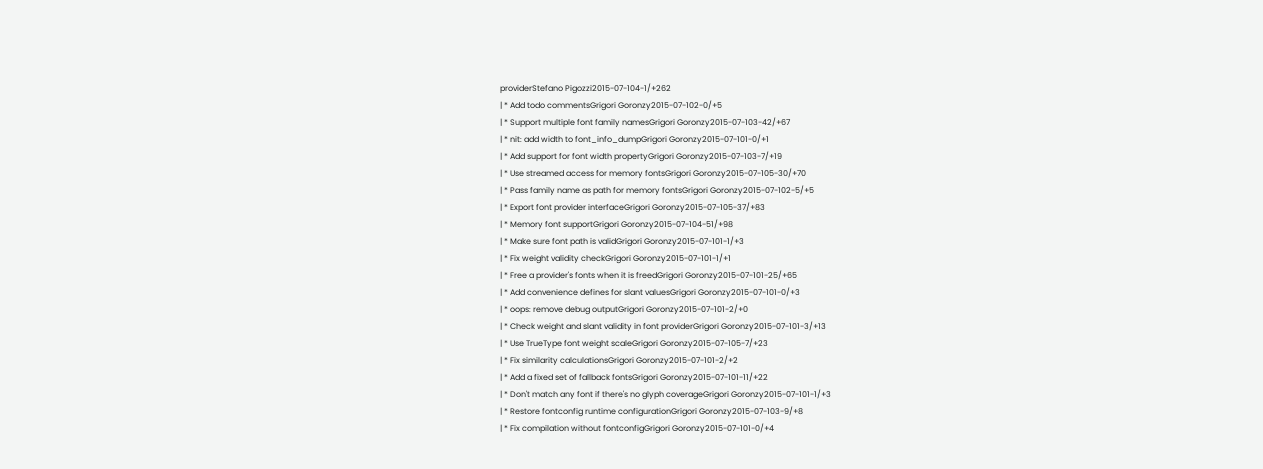providerStefano Pigozzi2015-07-104-1/+262
| * Add todo commentsGrigori Goronzy2015-07-102-0/+5
| * Support multiple font family namesGrigori Goronzy2015-07-103-42/+67
| * nit: add width to font_info_dumpGrigori Goronzy2015-07-101-0/+1
| * Add support for font width propertyGrigori Goronzy2015-07-103-7/+19
| * Use streamed access for memory fontsGrigori Goronzy2015-07-105-30/+70
| * Pass family name as path for memory fontsGrigori Goronzy2015-07-102-5/+5
| * Export font provider interfaceGrigori Goronzy2015-07-105-37/+83
| * Memory font supportGrigori Goronzy2015-07-104-51/+98
| * Make sure font path is validGrigori Goronzy2015-07-101-1/+3
| * Fix weight validity checkGrigori Goronzy2015-07-101-1/+1
| * Free a provider's fonts when it is freedGrigori Goronzy2015-07-101-25/+65
| * Add convenience defines for slant valuesGrigori Goronzy2015-07-101-0/+3
| * oops: remove debug outputGrigori Goronzy2015-07-101-2/+0
| * Check weight and slant validity in font providerGrigori Goronzy2015-07-101-3/+13
| * Use TrueType font weight scaleGrigori Goronzy2015-07-105-7/+23
| * Fix similarity calculationsGrigori Goronzy2015-07-101-2/+2
| * Add a fixed set of fallback fontsGrigori Goronzy2015-07-101-11/+22
| * Don't match any font if there's no glyph coverageGrigori Goronzy2015-07-101-1/+3
| * Restore fontconfig runtime configurationGrigori Goronzy2015-07-103-9/+8
| * Fix compilation without fontconfigGrigori Goronzy2015-07-101-0/+4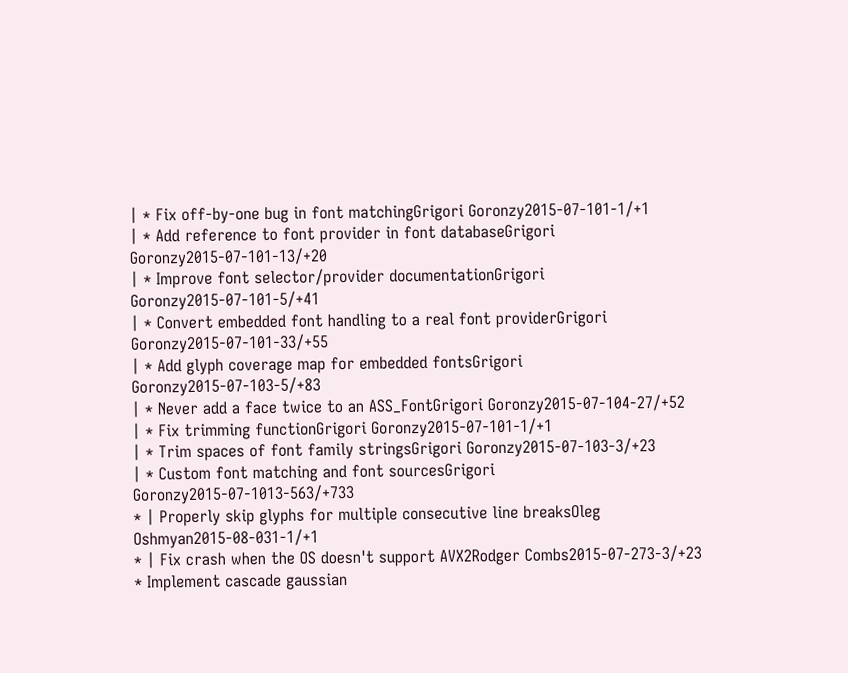| * Fix off-by-one bug in font matchingGrigori Goronzy2015-07-101-1/+1
| * Add reference to font provider in font databaseGrigori Goronzy2015-07-101-13/+20
| * Improve font selector/provider documentationGrigori Goronzy2015-07-101-5/+41
| * Convert embedded font handling to a real font providerGrigori Goronzy2015-07-101-33/+55
| * Add glyph coverage map for embedded fontsGrigori Goronzy2015-07-103-5/+83
| * Never add a face twice to an ASS_FontGrigori Goronzy2015-07-104-27/+52
| * Fix trimming functionGrigori Goronzy2015-07-101-1/+1
| * Trim spaces of font family stringsGrigori Goronzy2015-07-103-3/+23
| * Custom font matching and font sourcesGrigori Goronzy2015-07-1013-563/+733
* | Properly skip glyphs for multiple consecutive line breaksOleg Oshmyan2015-08-031-1/+1
* | Fix crash when the OS doesn't support AVX2Rodger Combs2015-07-273-3/+23
* Implement cascade gaussian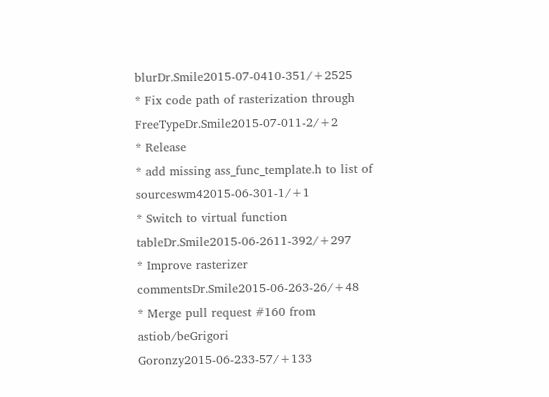blurDr.Smile2015-07-0410-351/+2525
* Fix code path of rasterization through FreeTypeDr.Smile2015-07-011-2/+2
* Release
* add missing ass_func_template.h to list of sourceswm42015-06-301-1/+1
* Switch to virtual function tableDr.Smile2015-06-2611-392/+297
* Improve rasterizer commentsDr.Smile2015-06-263-26/+48
* Merge pull request #160 from astiob/beGrigori Goronzy2015-06-233-57/+133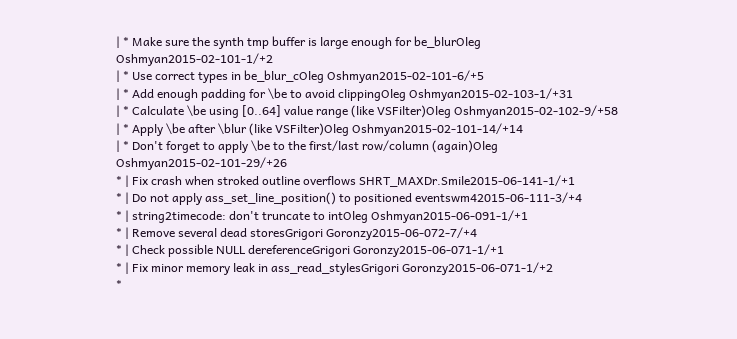| * Make sure the synth tmp buffer is large enough for be_blurOleg Oshmyan2015-02-101-1/+2
| * Use correct types in be_blur_cOleg Oshmyan2015-02-101-6/+5
| * Add enough padding for \be to avoid clippingOleg Oshmyan2015-02-103-1/+31
| * Calculate \be using [0..64] value range (like VSFilter)Oleg Oshmyan2015-02-102-9/+58
| * Apply \be after \blur (like VSFilter)Oleg Oshmyan2015-02-101-14/+14
| * Don't forget to apply \be to the first/last row/column (again)Oleg Oshmyan2015-02-101-29/+26
* | Fix crash when stroked outline overflows SHRT_MAXDr.Smile2015-06-141-1/+1
* | Do not apply ass_set_line_position() to positioned eventswm42015-06-111-3/+4
* | string2timecode: don't truncate to intOleg Oshmyan2015-06-091-1/+1
* | Remove several dead storesGrigori Goronzy2015-06-072-7/+4
* | Check possible NULL dereferenceGrigori Goronzy2015-06-071-1/+1
* | Fix minor memory leak in ass_read_stylesGrigori Goronzy2015-06-071-1/+2
*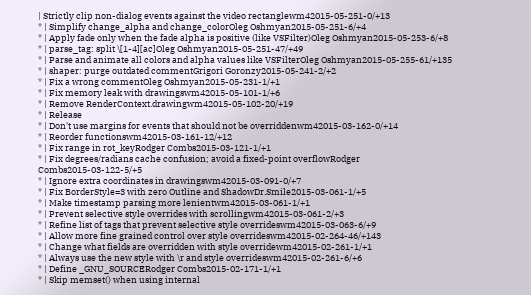| Strictly clip non-dialog events against the video rectanglewm42015-05-251-0/+13
* | Simplify change_alpha and change_colorOleg Oshmyan2015-05-251-6/+4
* | Apply fade only when the fade alpha is positive (like VSFilter)Oleg Oshmyan2015-05-253-6/+8
* | parse_tag: split \[1-4][ac]Oleg Oshmyan2015-05-251-47/+49
* | Parse and animate all colors and alpha values like VSFilterOleg Oshmyan2015-05-255-61/+135
* | shaper: purge outdated commentGrigori Goronzy2015-05-241-2/+2
* | Fix a wrong commentOleg Oshmyan2015-05-231-1/+1
* | Fix memory leak with drawingswm42015-05-101-1/+6
* | Remove RenderContext.drawingwm42015-05-102-20/+19
* | Release
* | Don't use margins for events that should not be overriddenwm42015-03-162-0/+14
* | Reorder functionswm42015-03-161-12/+12
* | Fix range in rot_keyRodger Combs2015-03-121-1/+1
* | Fix degrees/radians cache confusion; avoid a fixed-point overflowRodger Combs2015-03-122-5/+5
* | Ignore extra coordinates in drawingswm42015-03-091-0/+7
* | Fix BorderStyle=3 with zero Outline and ShadowDr.Smile2015-03-061-1/+5
* | Make timestamp parsing more lenientwm42015-03-061-1/+1
* | Prevent selective style overrides with scrollingwm42015-03-061-2/+3
* | Refine list of tags that prevent selective style overrideswm42015-03-063-6/+9
* | Allow more fine grained control over style overrideswm42015-02-264-46/+143
* | Change what fields are overridden with style overridewm42015-02-261-1/+1
* | Always use the new style with \r and style overrideswm42015-02-261-6/+6
* | Define _GNU_SOURCERodger Combs2015-02-171-1/+1
* | Skip memset() when using internal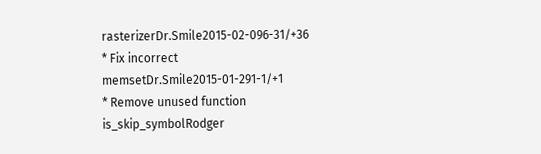rasterizerDr.Smile2015-02-096-31/+36
* Fix incorrect memsetDr.Smile2015-01-291-1/+1
* Remove unused function is_skip_symbolRodger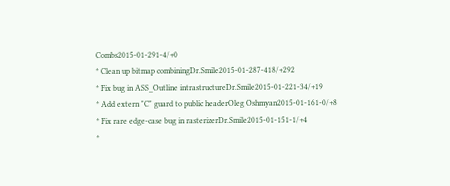Combs2015-01-291-4/+0
* Clean up bitmap combiningDr.Smile2015-01-287-418/+292
* Fix bug in ASS_Outline intrastructureDr.Smile2015-01-221-34/+19
* Add extern "C" guard to public headerOleg Oshmyan2015-01-161-0/+8
* Fix rare edge-case bug in rasterizerDr.Smile2015-01-151-1/+4
*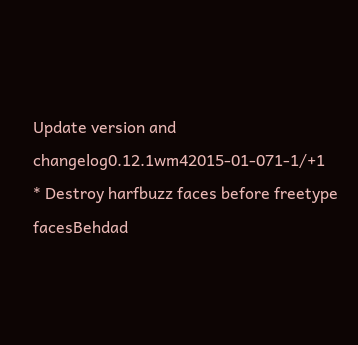Update version and changelog0.12.1wm42015-01-071-1/+1
* Destroy harfbuzz faces before freetype facesBehdad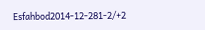Esfahbod2014-12-281-2/+2